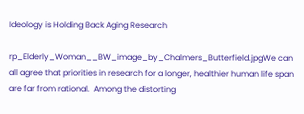Ideology is Holding Back Aging Research

rp_Elderly_Woman__BW_image_by_Chalmers_Butterfield.jpgWe can all agree that priorities in research for a longer, healthier human life span are far from rational.  Among the distorting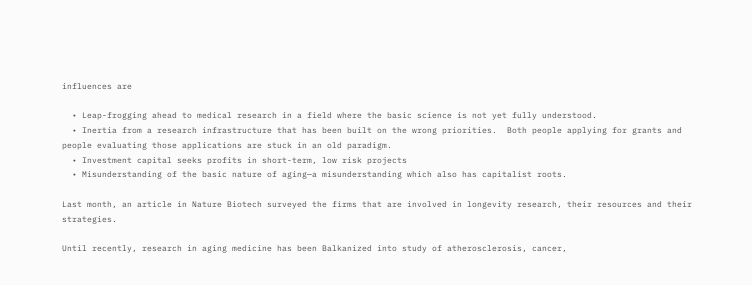influences are

  • Leap-frogging ahead to medical research in a field where the basic science is not yet fully understood.
  • Inertia from a research infrastructure that has been built on the wrong priorities.  Both people applying for grants and people evaluating those applications are stuck in an old paradigm.
  • Investment capital seeks profits in short-term, low risk projects
  • Misunderstanding of the basic nature of aging—a misunderstanding which also has capitalist roots.

Last month, an article in Nature Biotech surveyed the firms that are involved in longevity research, their resources and their strategies.

Until recently, research in aging medicine has been Balkanized into study of atherosclerosis, cancer,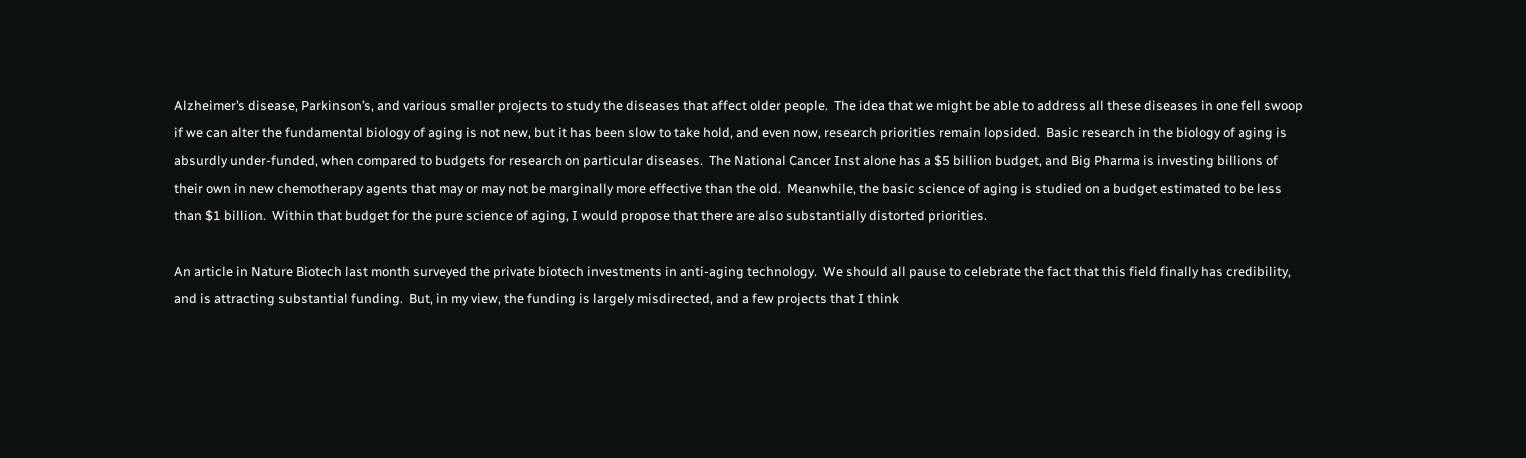Alzheimer’s disease, Parkinson’s, and various smaller projects to study the diseases that affect older people.  The idea that we might be able to address all these diseases in one fell swoop if we can alter the fundamental biology of aging is not new, but it has been slow to take hold, and even now, research priorities remain lopsided.  Basic research in the biology of aging is absurdly under-funded, when compared to budgets for research on particular diseases.  The National Cancer Inst alone has a $5 billion budget, and Big Pharma is investing billions of their own in new chemotherapy agents that may or may not be marginally more effective than the old.  Meanwhile, the basic science of aging is studied on a budget estimated to be less than $1 billion.  Within that budget for the pure science of aging, I would propose that there are also substantially distorted priorities.

An article in Nature Biotech last month surveyed the private biotech investments in anti-aging technology.  We should all pause to celebrate the fact that this field finally has credibility, and is attracting substantial funding.  But, in my view, the funding is largely misdirected, and a few projects that I think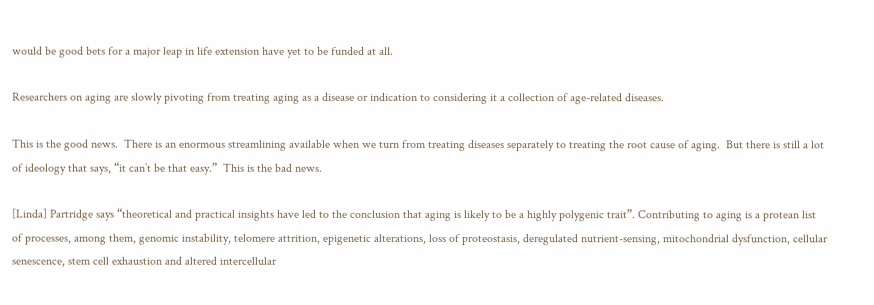would be good bets for a major leap in life extension have yet to be funded at all.

Researchers on aging are slowly pivoting from treating aging as a disease or indication to considering it a collection of age-related diseases.

This is the good news.  There is an enormous streamlining available when we turn from treating diseases separately to treating the root cause of aging.  But there is still a lot of ideology that says, “it can’t be that easy.”  This is the bad news.

[Linda] Partridge says “theoretical and practical insights have led to the conclusion that aging is likely to be a highly polygenic trait”. Contributing to aging is a protean list of processes, among them, genomic instability, telomere attrition, epigenetic alterations, loss of proteostasis, deregulated nutrient-sensing, mitochondrial dysfunction, cellular senescence, stem cell exhaustion and altered intercellular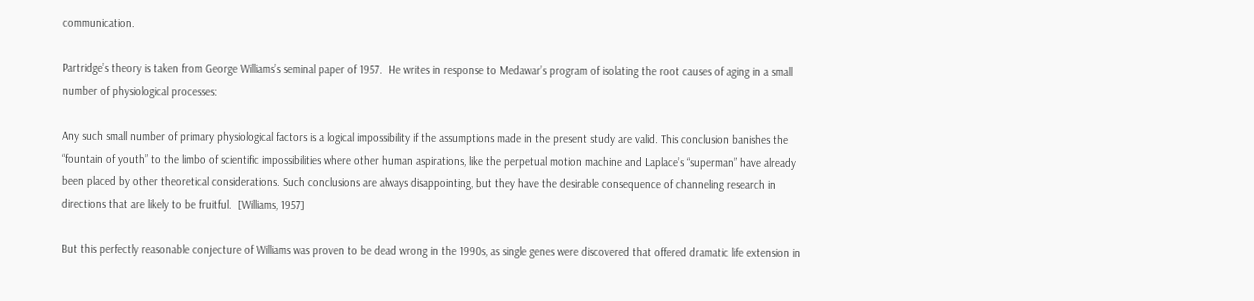communication.

Partridge’s theory is taken from George Williams’s seminal paper of 1957.  He writes in response to Medawar’s program of isolating the root causes of aging in a small number of physiological processes:

Any such small number of primary physiological factors is a logical impossibility if the assumptions made in the present study are valid. This conclusion banishes the “fountain of youth” to the limbo of scientific impossibilities where other human aspirations, like the perpetual motion machine and Laplace’s “superman” have already been placed by other theoretical considerations. Such conclusions are always disappointing, but they have the desirable consequence of channeling research in directions that are likely to be fruitful.  [Williams, 1957]

But this perfectly reasonable conjecture of Williams was proven to be dead wrong in the 1990s, as single genes were discovered that offered dramatic life extension in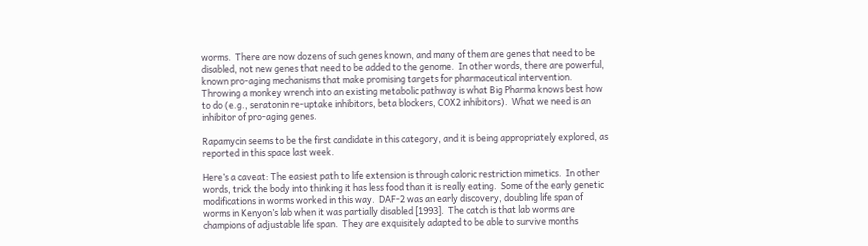worms.  There are now dozens of such genes known, and many of them are genes that need to be disabled, not new genes that need to be added to the genome.  In other words, there are powerful, known pro-aging mechanisms that make promising targets for pharmaceutical intervention.  Throwing a monkey wrench into an existing metabolic pathway is what Big Pharma knows best how to do (e.g., seratonin re-uptake inhibitors, beta blockers, COX2 inhibitors).  What we need is an inhibitor of pro-aging genes.

Rapamycin seems to be the first candidate in this category, and it is being appropriately explored, as reported in this space last week.

Here’s a caveat: The easiest path to life extension is through caloric restriction mimetics.  In other words, trick the body into thinking it has less food than it is really eating.  Some of the early genetic modifications in worms worked in this way.  DAF-2 was an early discovery, doubling life span of worms in Kenyon’s lab when it was partially disabled [1993].  The catch is that lab worms are champions of adjustable life span.  They are exquisitely adapted to be able to survive months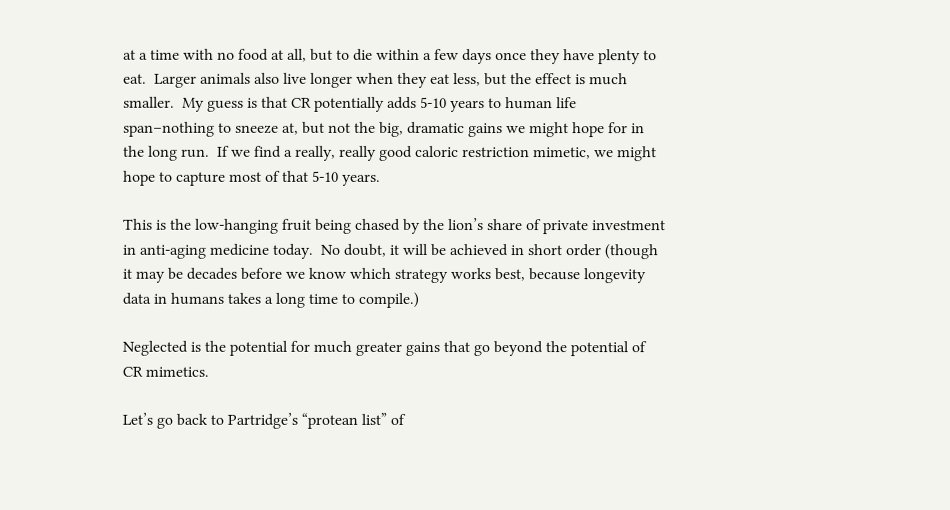at a time with no food at all, but to die within a few days once they have plenty to eat.  Larger animals also live longer when they eat less, but the effect is much smaller.  My guess is that CR potentially adds 5-10 years to human life span–nothing to sneeze at, but not the big, dramatic gains we might hope for in the long run.  If we find a really, really good caloric restriction mimetic, we might hope to capture most of that 5-10 years.

This is the low-hanging fruit being chased by the lion’s share of private investment in anti-aging medicine today.  No doubt, it will be achieved in short order (though it may be decades before we know which strategy works best, because longevity data in humans takes a long time to compile.)

Neglected is the potential for much greater gains that go beyond the potential of CR mimetics.

Let’s go back to Partridge’s “protean list” of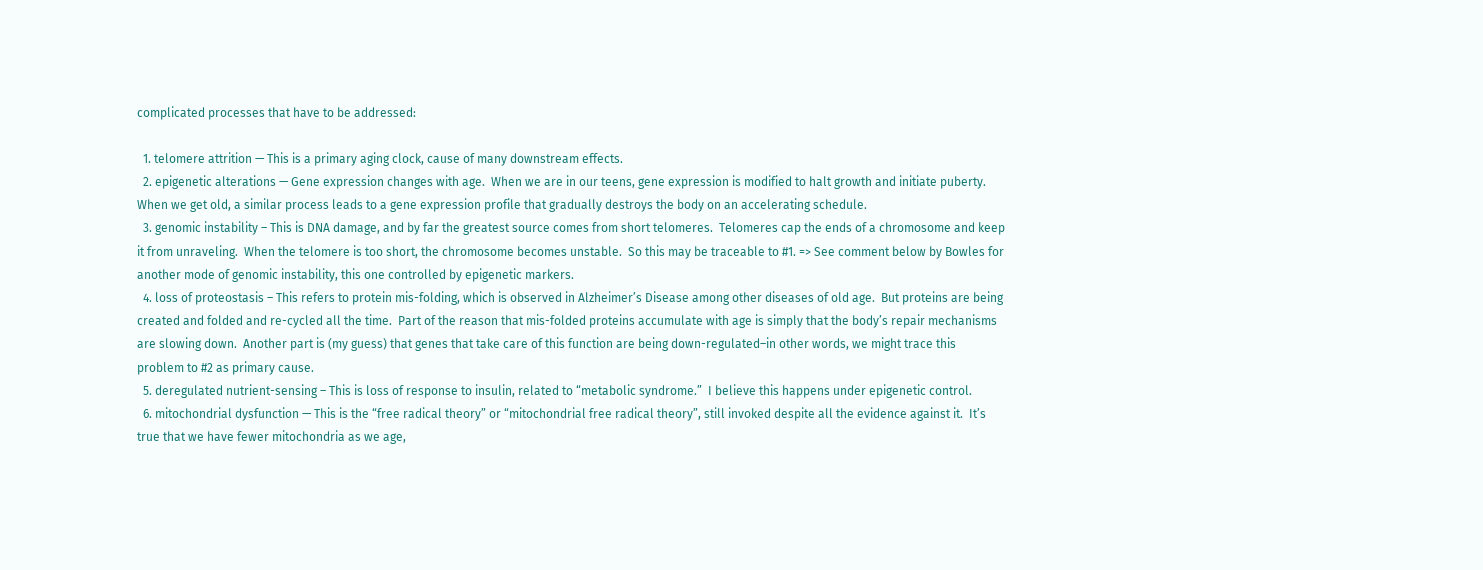complicated processes that have to be addressed:

  1. telomere attrition — This is a primary aging clock, cause of many downstream effects.
  2. epigenetic alterations — Gene expression changes with age.  When we are in our teens, gene expression is modified to halt growth and initiate puberty.  When we get old, a similar process leads to a gene expression profile that gradually destroys the body on an accelerating schedule.
  3. genomic instability – This is DNA damage, and by far the greatest source comes from short telomeres.  Telomeres cap the ends of a chromosome and keep it from unraveling.  When the telomere is too short, the chromosome becomes unstable.  So this may be traceable to #1. => See comment below by Bowles for another mode of genomic instability, this one controlled by epigenetic markers.
  4. loss of proteostasis – This refers to protein mis-folding, which is observed in Alzheimer’s Disease among other diseases of old age.  But proteins are being created and folded and re-cycled all the time.  Part of the reason that mis-folded proteins accumulate with age is simply that the body’s repair mechanisms are slowing down.  Another part is (my guess) that genes that take care of this function are being down-regulated–in other words, we might trace this problem to #2 as primary cause.
  5. deregulated nutrient-sensing – This is loss of response to insulin, related to “metabolic syndrome.”  I believe this happens under epigenetic control.
  6. mitochondrial dysfunction — This is the “free radical theory” or “mitochondrial free radical theory”, still invoked despite all the evidence against it.  It’s true that we have fewer mitochondria as we age,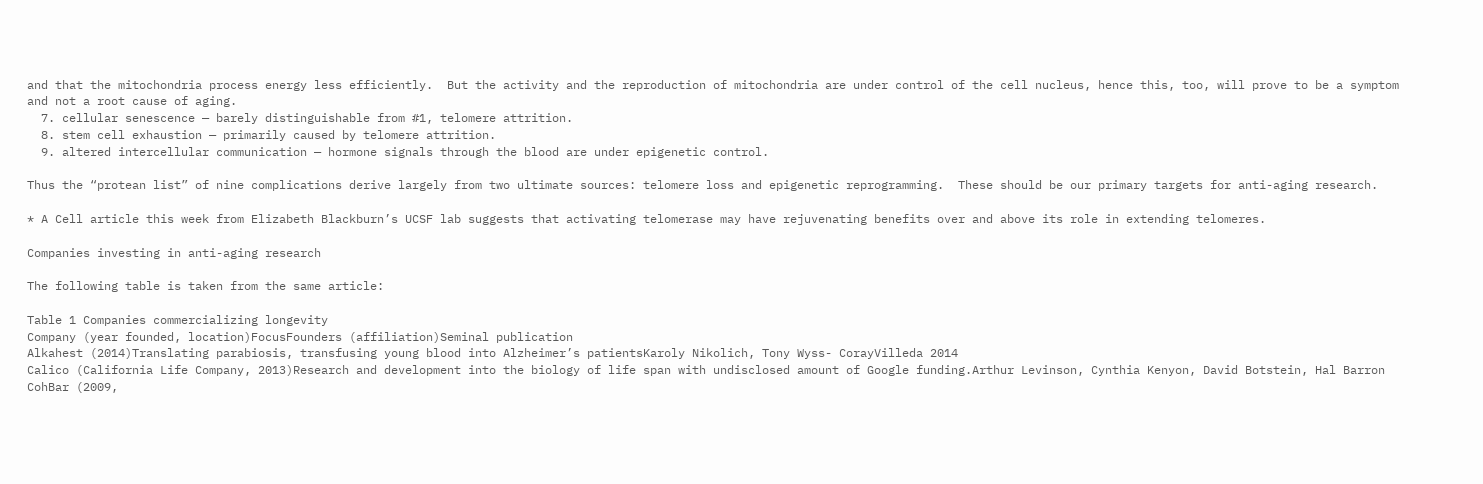and that the mitochondria process energy less efficiently.  But the activity and the reproduction of mitochondria are under control of the cell nucleus, hence this, too, will prove to be a symptom and not a root cause of aging.
  7. cellular senescence — barely distinguishable from #1, telomere attrition.
  8. stem cell exhaustion — primarily caused by telomere attrition.
  9. altered intercellular communication — hormone signals through the blood are under epigenetic control.

Thus the “protean list” of nine complications derive largely from two ultimate sources: telomere loss and epigenetic reprogramming.  These should be our primary targets for anti-aging research.

* A Cell article this week from Elizabeth Blackburn’s UCSF lab suggests that activating telomerase may have rejuvenating benefits over and above its role in extending telomeres.

Companies investing in anti-aging research

The following table is taken from the same article:

Table 1 Companies commercializing longevity
Company (year founded, location)FocusFounders (affiliation)Seminal publication
Alkahest (2014)Translating parabiosis, transfusing young blood into Alzheimer’s patientsKaroly Nikolich, Tony Wyss- CorayVilleda 2014
Calico (California Life Company, 2013)Research and development into the biology of life span with undisclosed amount of Google funding.Arthur Levinson, Cynthia Kenyon, David Botstein, Hal Barron
CohBar (2009,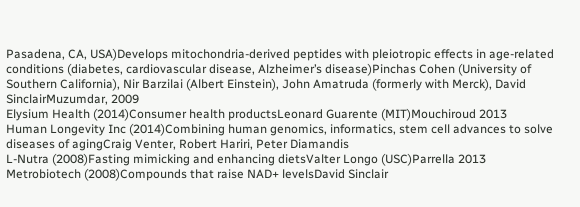Pasadena, CA, USA)Develops mitochondria-derived peptides with pleiotropic effects in age-related conditions (diabetes, cardiovascular disease, Alzheimer’s disease)Pinchas Cohen (University of Southern California), Nir Barzilai (Albert Einstein), John Amatruda (formerly with Merck), David SinclairMuzumdar, 2009
Elysium Health (2014)Consumer health productsLeonard Guarente (MIT)Mouchiroud 2013
Human Longevity Inc (2014)Combining human genomics, informatics, stem cell advances to solve diseases of agingCraig Venter, Robert Hariri, Peter Diamandis
L-Nutra (2008)Fasting mimicking and enhancing dietsValter Longo (USC)Parrella 2013
Metrobiotech (2008)Compounds that raise NAD+ levelsDavid Sinclair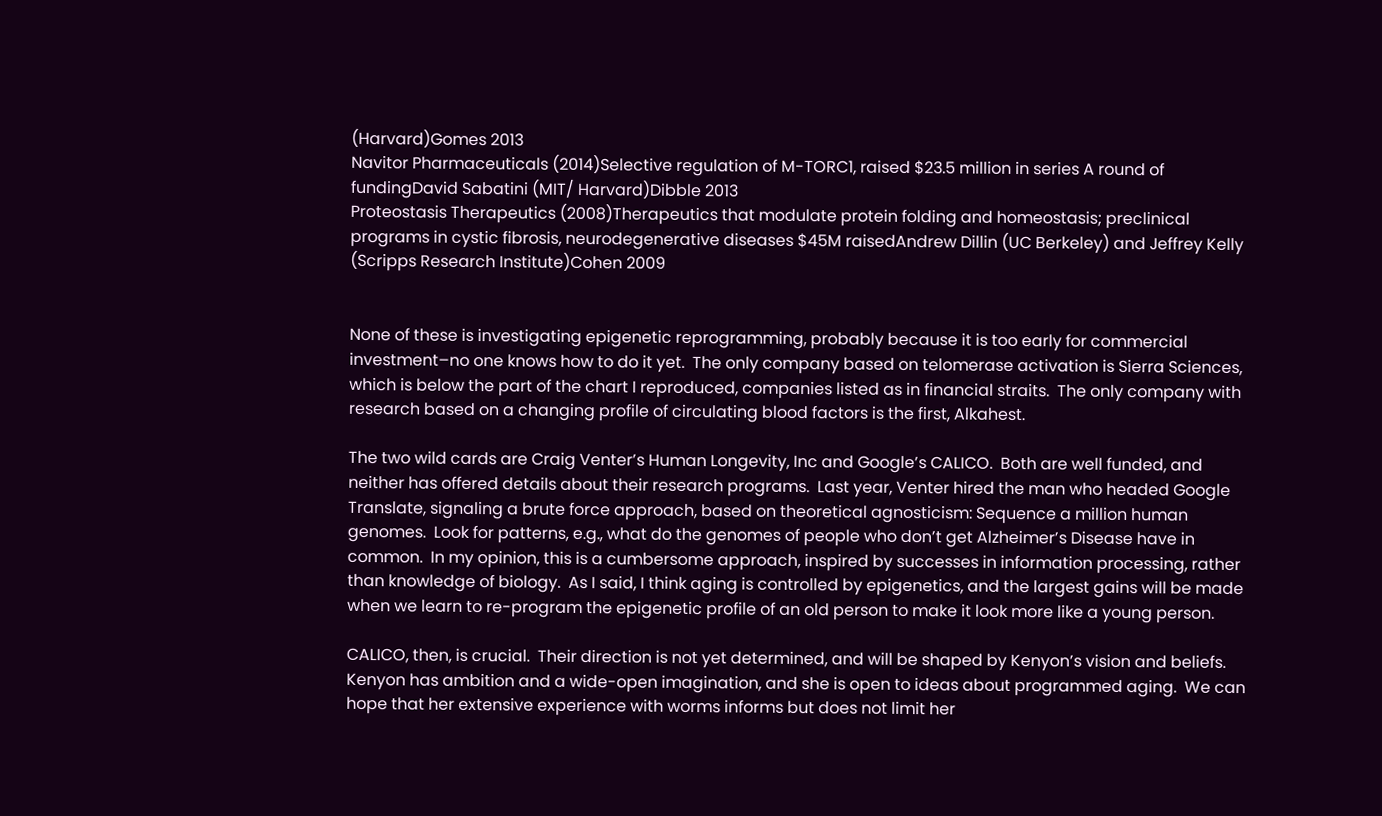(Harvard)Gomes 2013
Navitor Pharmaceuticals (2014)Selective regulation of M-TORC1, raised $23.5 million in series A round of fundingDavid Sabatini (MIT/ Harvard)Dibble 2013
Proteostasis Therapeutics (2008)Therapeutics that modulate protein folding and homeostasis; preclinical programs in cystic fibrosis, neurodegenerative diseases $45M raisedAndrew Dillin (UC Berkeley) and Jeffrey Kelly (Scripps Research Institute)Cohen 2009


None of these is investigating epigenetic reprogramming, probably because it is too early for commercial investment–no one knows how to do it yet.  The only company based on telomerase activation is Sierra Sciences, which is below the part of the chart I reproduced, companies listed as in financial straits.  The only company with research based on a changing profile of circulating blood factors is the first, Alkahest.

The two wild cards are Craig Venter’s Human Longevity, Inc and Google’s CALICO.  Both are well funded, and neither has offered details about their research programs.  Last year, Venter hired the man who headed Google Translate, signaling a brute force approach, based on theoretical agnosticism: Sequence a million human genomes.  Look for patterns, e.g., what do the genomes of people who don’t get Alzheimer’s Disease have in common.  In my opinion, this is a cumbersome approach, inspired by successes in information processing, rather than knowledge of biology.  As I said, I think aging is controlled by epigenetics, and the largest gains will be made when we learn to re-program the epigenetic profile of an old person to make it look more like a young person.

CALICO, then, is crucial.  Their direction is not yet determined, and will be shaped by Kenyon’s vision and beliefs.  Kenyon has ambition and a wide-open imagination, and she is open to ideas about programmed aging.  We can hope that her extensive experience with worms informs but does not limit her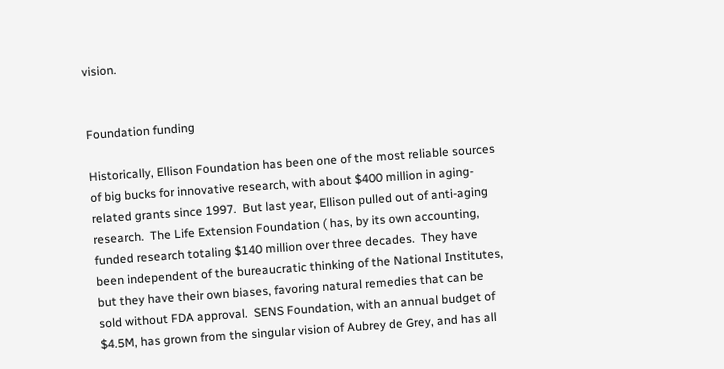vision.


Foundation funding

Historically, Ellison Foundation has been one of the most reliable sources of big bucks for innovative research, with about $400 million in aging-related grants since 1997.  But last year, Ellison pulled out of anti-aging research.  The Life Extension Foundation ( has, by its own accounting, funded research totaling $140 million over three decades.  They have been independent of the bureaucratic thinking of the National Institutes, but they have their own biases, favoring natural remedies that can be sold without FDA approval.  SENS Foundation, with an annual budget of $4.5M, has grown from the singular vision of Aubrey de Grey, and has all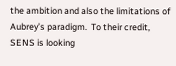the ambition and also the limitations of Aubrey’s paradigm.  To their credit, SENS is looking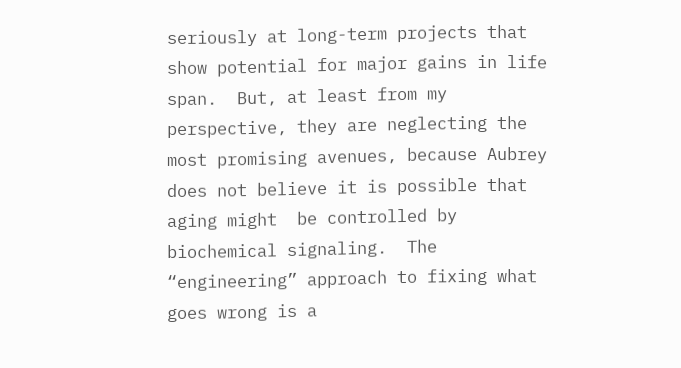seriously at long-term projects that show potential for major gains in life span.  But, at least from my perspective, they are neglecting the most promising avenues, because Aubrey does not believe it is possible that aging might  be controlled by biochemical signaling.  The “engineering” approach to fixing what goes wrong is a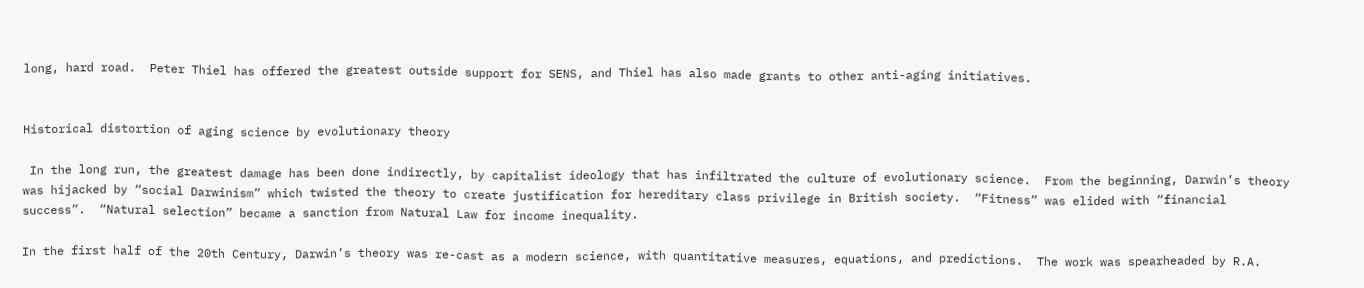long, hard road.  Peter Thiel has offered the greatest outside support for SENS, and Thiel has also made grants to other anti-aging initiatives.


Historical distortion of aging science by evolutionary theory

 In the long run, the greatest damage has been done indirectly, by capitalist ideology that has infiltrated the culture of evolutionary science.  From the beginning, Darwin’s theory was hijacked by “social Darwinism” which twisted the theory to create justification for hereditary class privilege in British society.  “Fitness” was elided with “financial success”.  “Natural selection” became a sanction from Natural Law for income inequality.

In the first half of the 20th Century, Darwin’s theory was re-cast as a modern science, with quantitative measures, equations, and predictions.  The work was spearheaded by R.A.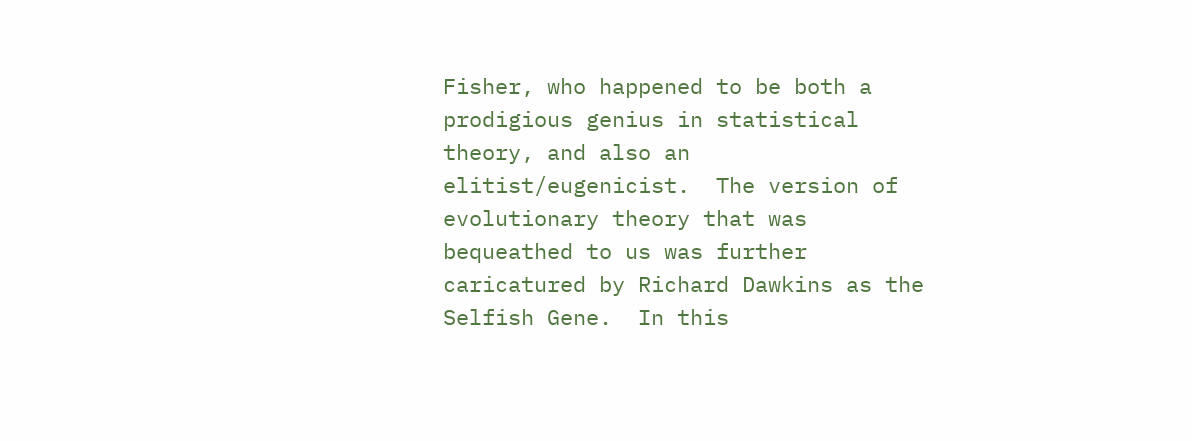Fisher, who happened to be both a prodigious genius in statistical theory, and also an elitist/eugenicist.  The version of evolutionary theory that was bequeathed to us was further caricatured by Richard Dawkins as the Selfish Gene.  In this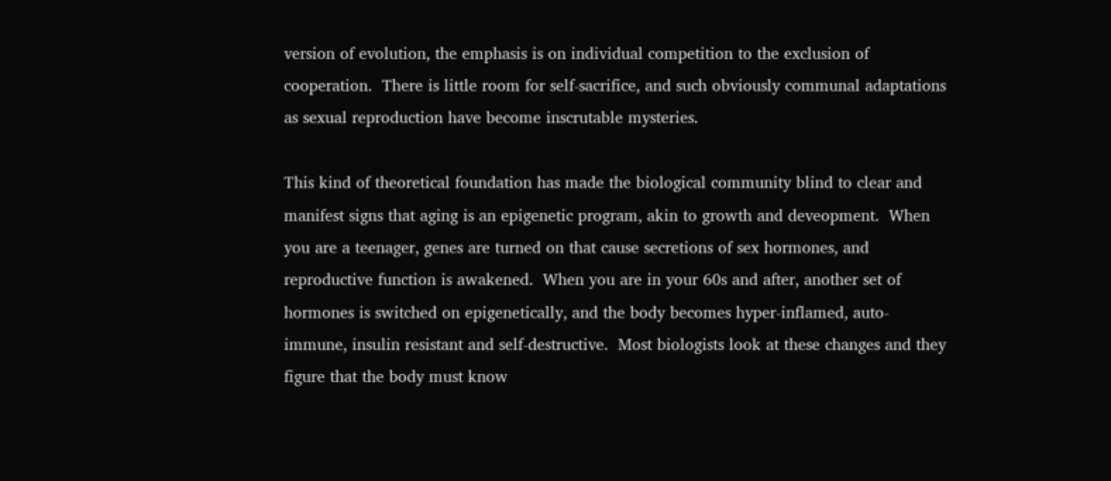version of evolution, the emphasis is on individual competition to the exclusion of cooperation.  There is little room for self-sacrifice, and such obviously communal adaptations as sexual reproduction have become inscrutable mysteries.

This kind of theoretical foundation has made the biological community blind to clear and manifest signs that aging is an epigenetic program, akin to growth and deveopment.  When you are a teenager, genes are turned on that cause secretions of sex hormones, and reproductive function is awakened.  When you are in your 60s and after, another set of hormones is switched on epigenetically, and the body becomes hyper-inflamed, auto-immune, insulin resistant and self-destructive.  Most biologists look at these changes and they figure that the body must know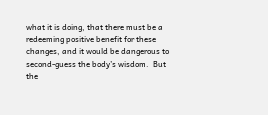what it is doing, that there must be a redeeming positive benefit for these changes, and it would be dangerous to second-guess the body’s wisdom.  But the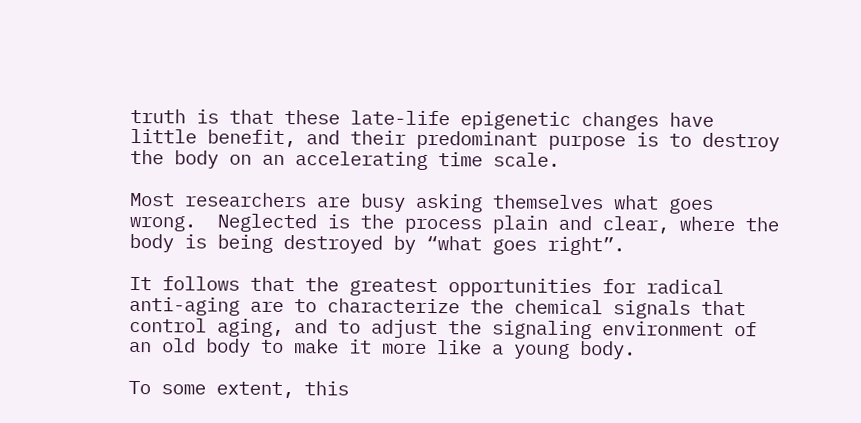truth is that these late-life epigenetic changes have little benefit, and their predominant purpose is to destroy the body on an accelerating time scale.

Most researchers are busy asking themselves what goes wrong.  Neglected is the process plain and clear, where the body is being destroyed by “what goes right”.

It follows that the greatest opportunities for radical anti-aging are to characterize the chemical signals that control aging, and to adjust the signaling environment of an old body to make it more like a young body.

To some extent, this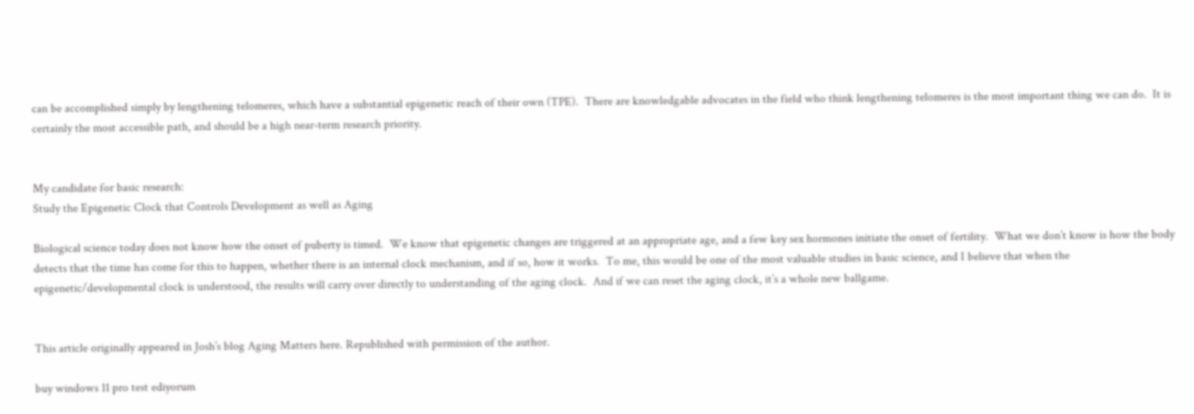can be accomplished simply by lengthening telomeres, which have a substantial epigenetic reach of their own (TPE).  There are knowledgable advocates in the field who think lengthening telomeres is the most important thing we can do.  It is certainly the most accessible path, and should be a high near-term research priority.


My candidate for basic research:
Study the Epigenetic Clock that Controls Development as well as Aging

Biological science today does not know how the onset of puberty is timed.  We know that epigenetic changes are triggered at an appropriate age, and a few key sex hormones initiate the onset of fertility.  What we don’t know is how the body detects that the time has come for this to happen, whether there is an internal clock mechanism, and if so, how it works.  To me, this would be one of the most valuable studies in basic science, and I believe that when the epigenetic/developmental clock is understood, the results will carry over directly to understanding of the aging clock.  And if we can reset the aging clock, it’s a whole new ballgame.


This article originally appeared in Josh’s blog Aging Matters here. Republished with permission of the author.

buy windows 11 pro test ediyorum